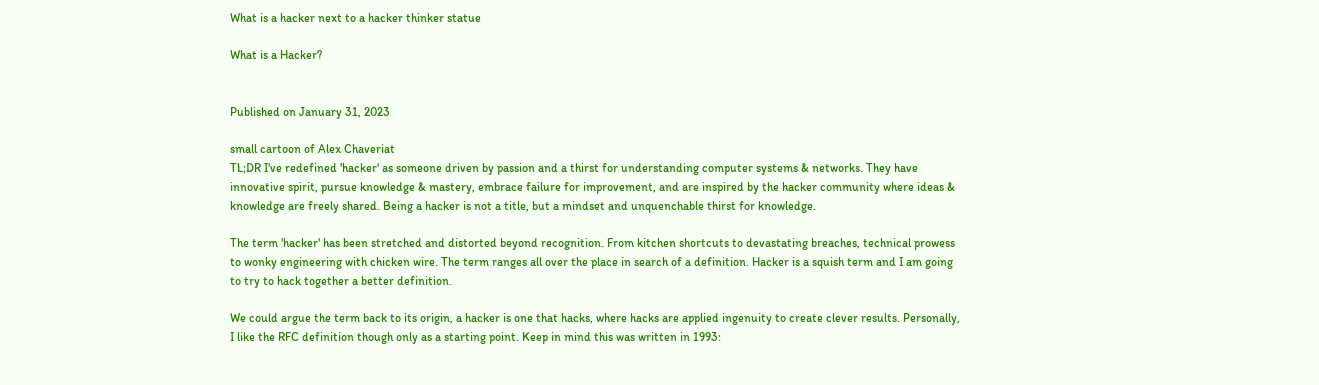What is a hacker next to a hacker thinker statue

What is a Hacker?


Published on January 31, 2023

small cartoon of Alex Chaveriat
TL;DR I've redefined 'hacker' as someone driven by passion and a thirst for understanding computer systems & networks. They have innovative spirit, pursue knowledge & mastery, embrace failure for improvement, and are inspired by the hacker community where ideas & knowledge are freely shared. Being a hacker is not a title, but a mindset and unquenchable thirst for knowledge.

The term 'hacker' has been stretched and distorted beyond recognition. From kitchen shortcuts to devastating breaches, technical prowess to wonky engineering with chicken wire. The term ranges all over the place in search of a definition. Hacker is a squish term and I am going to try to hack together a better definition.

We could argue the term back to its origin, a hacker is one that hacks, where hacks are applied ingenuity to create clever results. Personally, I like the RFC definition though only as a starting point. Keep in mind this was written in 1993: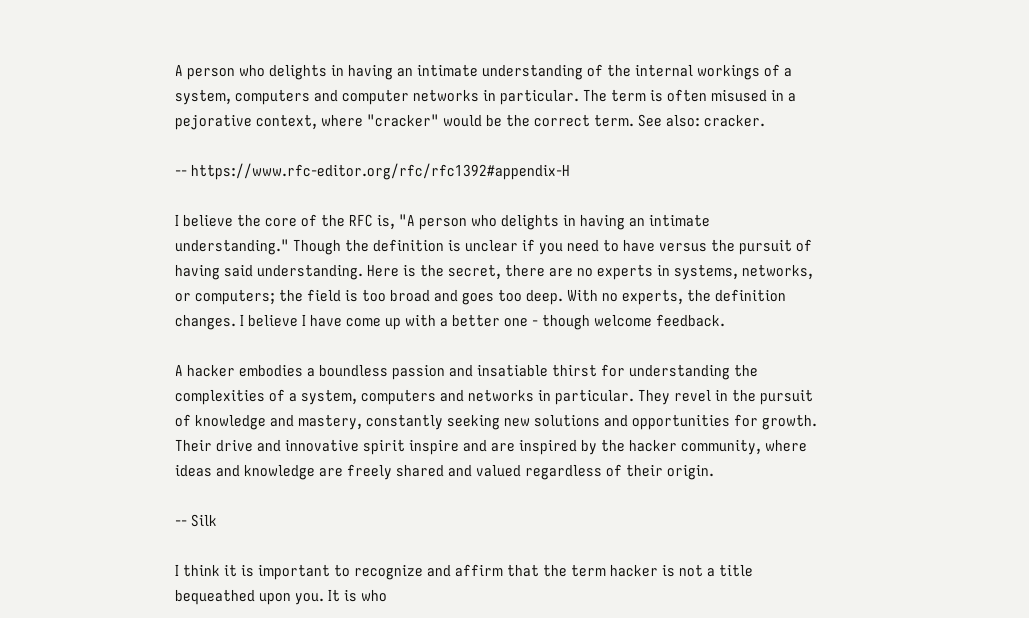A person who delights in having an intimate understanding of the internal workings of a system, computers and computer networks in particular. The term is often misused in a pejorative context, where "cracker" would be the correct term. See also: cracker.

-- https://www.rfc-editor.org/rfc/rfc1392#appendix-H

I believe the core of the RFC is, "A person who delights in having an intimate understanding." Though the definition is unclear if you need to have versus the pursuit of having said understanding. Here is the secret, there are no experts in systems, networks, or computers; the field is too broad and goes too deep. With no experts, the definition changes. I believe I have come up with a better one - though welcome feedback.

A hacker embodies a boundless passion and insatiable thirst for understanding the complexities of a system, computers and networks in particular. They revel in the pursuit of knowledge and mastery, constantly seeking new solutions and opportunities for growth. Their drive and innovative spirit inspire and are inspired by the hacker community, where ideas and knowledge are freely shared and valued regardless of their origin.

-- Silk

I think it is important to recognize and affirm that the term hacker is not a title bequeathed upon you. It is who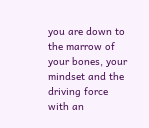you are down to the marrow of your bones, your mindset and the driving force with an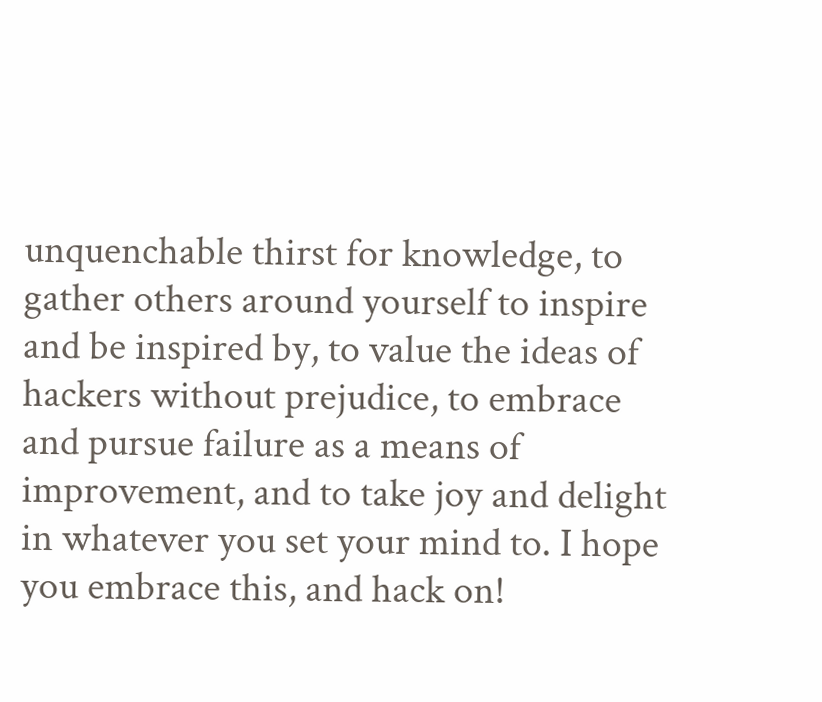unquenchable thirst for knowledge, to gather others around yourself to inspire and be inspired by, to value the ideas of hackers without prejudice, to embrace and pursue failure as a means of improvement, and to take joy and delight in whatever you set your mind to. I hope you embrace this, and hack on!